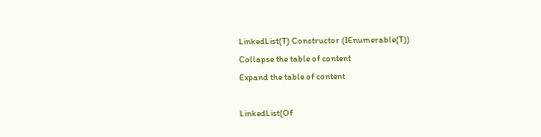LinkedList(T) Constructor (IEnumerable(T))
Collapse the table of content
Expand the table of content

LinkedList(Of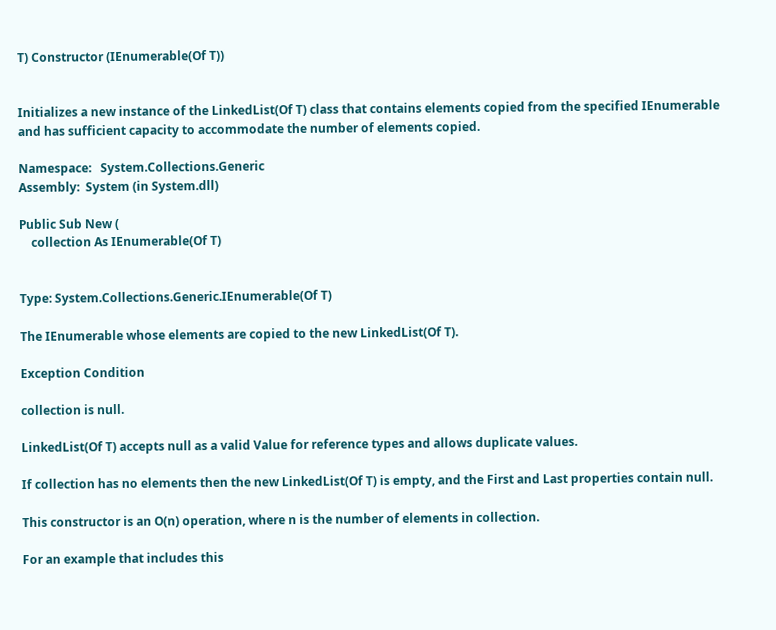T) Constructor (IEnumerable(Of T))


Initializes a new instance of the LinkedList(Of T) class that contains elements copied from the specified IEnumerable and has sufficient capacity to accommodate the number of elements copied.

Namespace:   System.Collections.Generic
Assembly:  System (in System.dll)

Public Sub New (
    collection As IEnumerable(Of T)


Type: System.Collections.Generic.IEnumerable(Of T)

The IEnumerable whose elements are copied to the new LinkedList(Of T).

Exception Condition

collection is null.

LinkedList(Of T) accepts null as a valid Value for reference types and allows duplicate values.

If collection has no elements then the new LinkedList(Of T) is empty, and the First and Last properties contain null.

This constructor is an O(n) operation, where n is the number of elements in collection.

For an example that includes this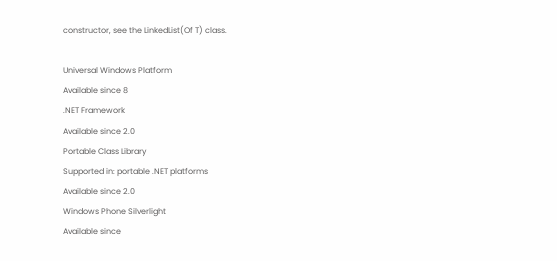constructor, see the LinkedList(Of T) class.

Universal Windows Platform
Available since 8
.NET Framework
Available since 2.0
Portable Class Library
Supported in: portable .NET platforms
Available since 2.0
Windows Phone Silverlight
Available since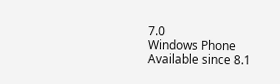7.0
Windows Phone
Available since 8.1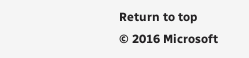Return to top
© 2016 Microsoft